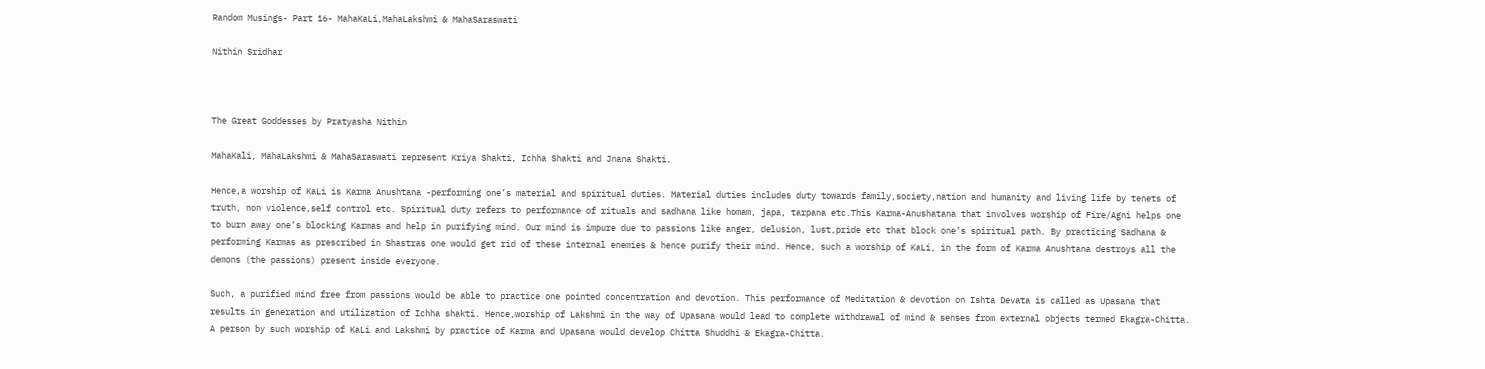Random Musings- Part 16- MahaKaLi,MahaLakshmi & MahaSaraswati

Nithin Sridhar



The Great Goddesses by Pratyasha Nithin

MahaKali, MahaLakshmi & MahaSaraswati represent Kriya Shakti, Ichha Shakti and Jnana Shakti.

Hence,a worship of KaLi is Karma Anushtana -performing one’s material and spiritual duties. Material duties includes duty towards family,society,nation and humanity and living life by tenets of truth, non violence,self control etc. Spiritual duty refers to performance of rituals and sadhana like homam, japa, tarpana etc.This Karma-Anushatana that involves worship of Fire/Agni helps one to burn away one’s blocking Karmas and help in purifying mind. Our mind is impure due to passions like anger, delusion, lust,pride etc that block one’s spiritual path. By practicing Sadhana & performing Karmas as prescribed in Shastras one would get rid of these internal enemies & hence purify their mind. Hence, such a worship of KaLi, in the form of Karma Anushtana destroys all the demons (the passions) present inside everyone.

Such, a purified mind free from passions would be able to practice one pointed concentration and devotion. This performance of Meditation & devotion on Ishta Devata is called as Upasana that results in generation and utilization of Ichha shakti. Hence,worship of Lakshmi in the way of Upasana would lead to complete withdrawal of mind & senses from external objects termed Ekagra-Chitta. A person by such worship of KaLi and Lakshmi by practice of Karma and Upasana would develop Chitta Shuddhi & Ekagra-Chitta.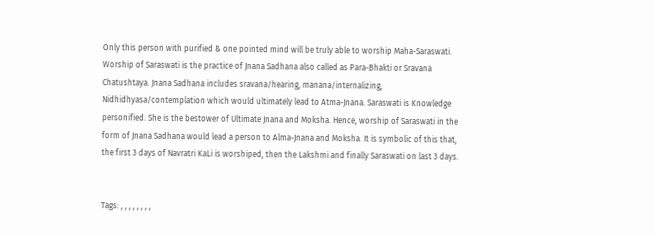Only this person with purified & one pointed mind will be truly able to worship Maha-Saraswati. Worship of Saraswati is the practice of Jnana Sadhana also called as Para-Bhakti or Sravana Chatushtaya. Jnana Sadhana includes sravana/hearing, manana/internalizing, Nidhidhyasa/contemplation which would ultimately lead to Atma-Jnana. Saraswati is Knowledge personified. She is the bestower of Ultimate Jnana and Moksha. Hence, worship of Saraswati in the form of Jnana Sadhana would lead a person to Alma-Jnana and Moksha. It is symbolic of this that, the first 3 days of Navratri KaLi is worshiped, then the Lakshmi and finally Saraswati on last 3 days.


Tags: , , , , , , , ,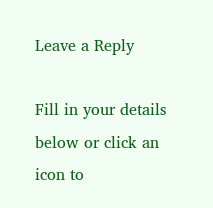Leave a Reply

Fill in your details below or click an icon to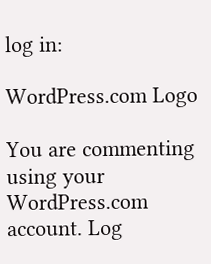log in:

WordPress.com Logo

You are commenting using your WordPress.com account. Log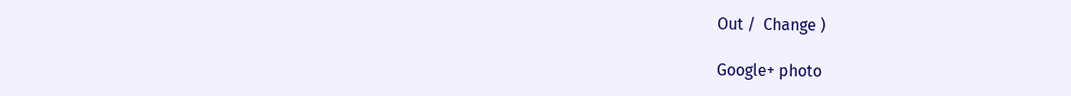Out /  Change )

Google+ photo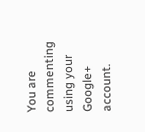You are commenting using your Google+ account.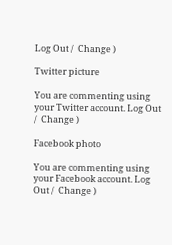Log Out /  Change )

Twitter picture

You are commenting using your Twitter account. Log Out /  Change )

Facebook photo

You are commenting using your Facebook account. Log Out /  Change )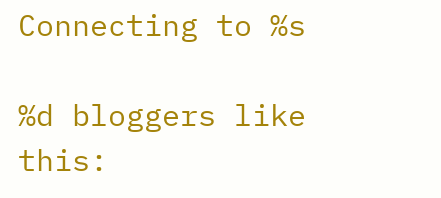Connecting to %s

%d bloggers like this: